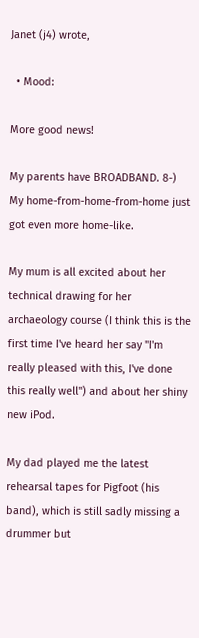Janet (j4) wrote,

  • Mood:

More good news!

My parents have BROADBAND. 8-) My home-from-home-from-home just got even more home-like.

My mum is all excited about her technical drawing for her archaeology course (I think this is the first time I've heard her say "I'm really pleased with this, I've done this really well") and about her shiny new iPod.

My dad played me the latest rehearsal tapes for Pigfoot (his band), which is still sadly missing a drummer but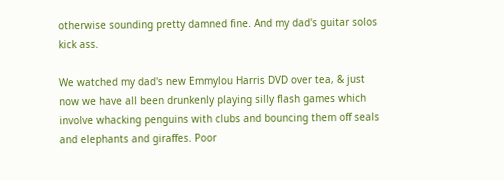otherwise sounding pretty damned fine. And my dad's guitar solos kick ass.

We watched my dad's new Emmylou Harris DVD over tea, & just now we have all been drunkenly playing silly flash games which involve whacking penguins with clubs and bouncing them off seals and elephants and giraffes. Poor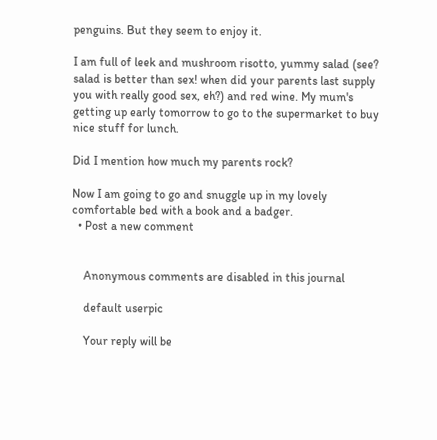penguins. But they seem to enjoy it.

I am full of leek and mushroom risotto, yummy salad (see? salad is better than sex! when did your parents last supply you with really good sex, eh?) and red wine. My mum's getting up early tomorrow to go to the supermarket to buy nice stuff for lunch.

Did I mention how much my parents rock?

Now I am going to go and snuggle up in my lovely comfortable bed with a book and a badger.
  • Post a new comment


    Anonymous comments are disabled in this journal

    default userpic

    Your reply will be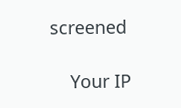screened

    Your IP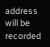address will be recorded